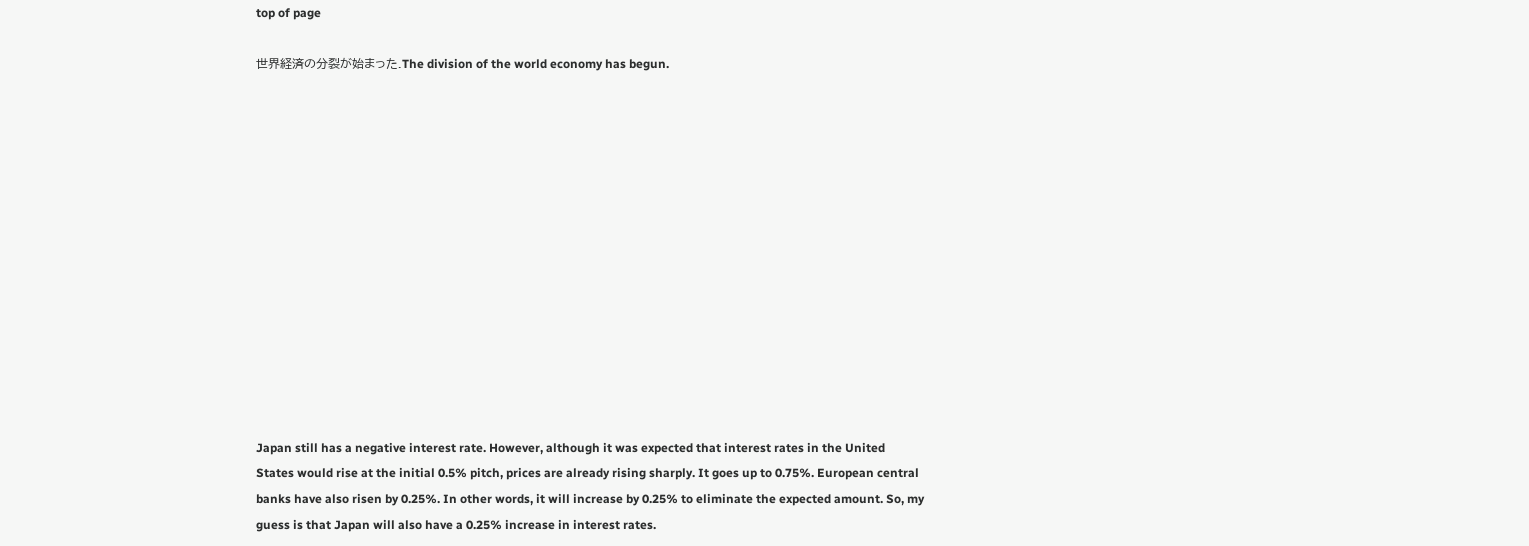top of page

世界経済の分裂が始まった.The division of the world economy has begun.














Japan still has a negative interest rate. However, although it was expected that interest rates in the United States would rise at the initial 0.5% pitch, prices are already rising sharply. It goes up to 0.75%. European central banks have also risen by 0.25%. In other words, it will increase by 0.25% to eliminate the expected amount. So, my guess is that Japan will also have a 0.25% increase in interest rates.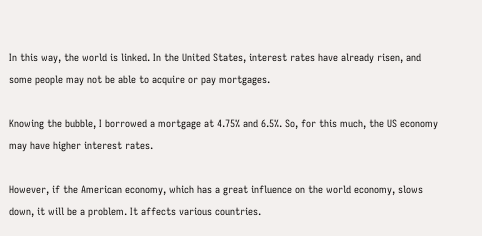In this way, the world is linked. In the United States, interest rates have already risen, and some people may not be able to acquire or pay mortgages.

Knowing the bubble, I borrowed a mortgage at 4.75% and 6.5%. So, for this much, the US economy may have higher interest rates.

However, if the American economy, which has a great influence on the world economy, slows down, it will be a problem. It affects various countries.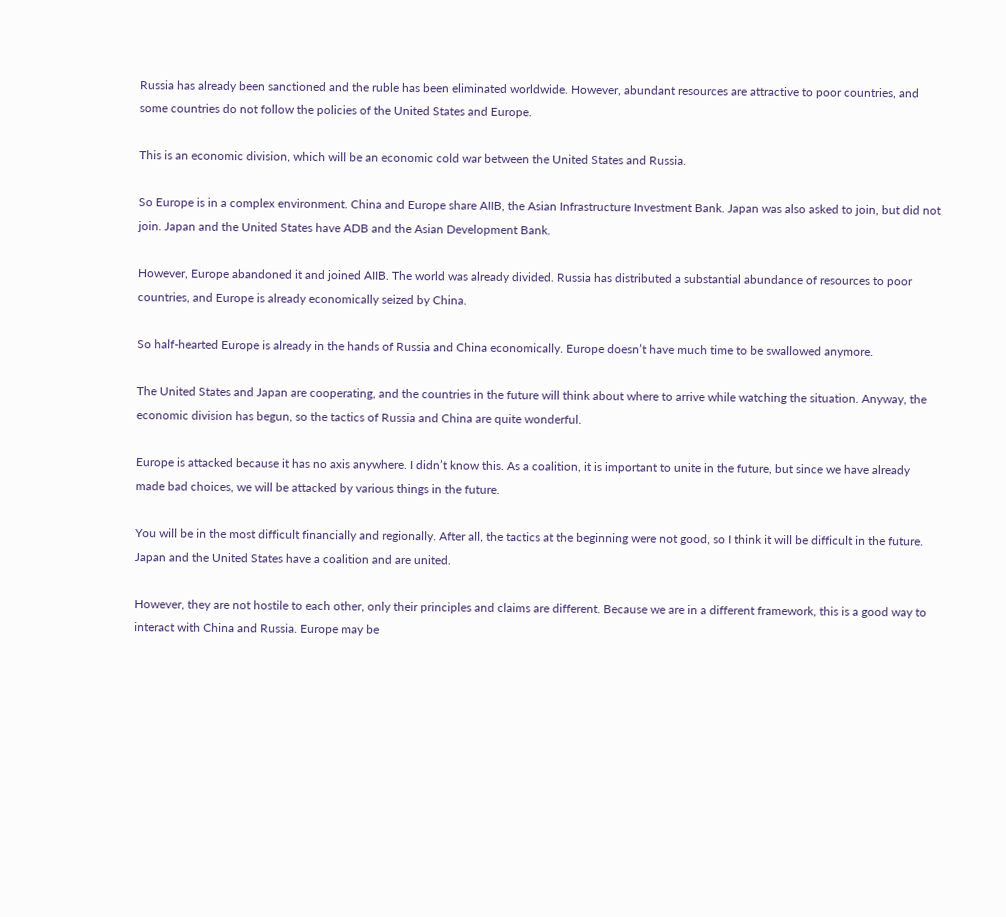Russia has already been sanctioned and the ruble has been eliminated worldwide. However, abundant resources are attractive to poor countries, and some countries do not follow the policies of the United States and Europe.

This is an economic division, which will be an economic cold war between the United States and Russia.

So Europe is in a complex environment. China and Europe share AIIB, the Asian Infrastructure Investment Bank. Japan was also asked to join, but did not join. Japan and the United States have ADB and the Asian Development Bank.

However, Europe abandoned it and joined AIIB. The world was already divided. Russia has distributed a substantial abundance of resources to poor countries, and Europe is already economically seized by China.

So half-hearted Europe is already in the hands of Russia and China economically. Europe doesn’t have much time to be swallowed anymore.

The United States and Japan are cooperating, and the countries in the future will think about where to arrive while watching the situation. Anyway, the economic division has begun, so the tactics of Russia and China are quite wonderful.

Europe is attacked because it has no axis anywhere. I didn’t know this. As a coalition, it is important to unite in the future, but since we have already made bad choices, we will be attacked by various things in the future.

You will be in the most difficult financially and regionally. After all, the tactics at the beginning were not good, so I think it will be difficult in the future. Japan and the United States have a coalition and are united.

However, they are not hostile to each other, only their principles and claims are different. Because we are in a different framework, this is a good way to interact with China and Russia. Europe may be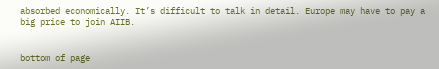absorbed economically. It’s difficult to talk in detail. Europe may have to pay a big price to join AIIB.


bottom of page